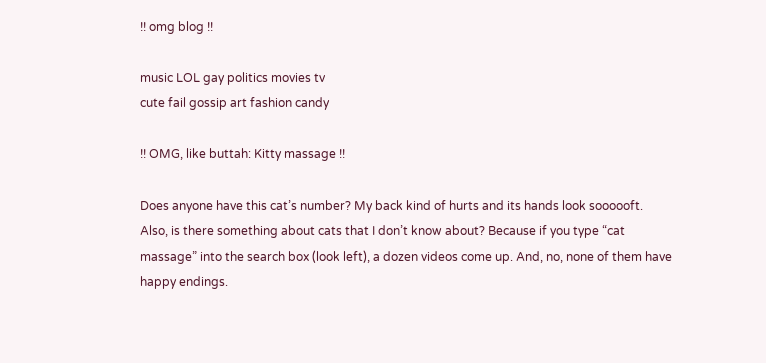!! omg blog !!

music LOL gay politics movies tv
cute fail gossip art fashion candy

!! OMG, like buttah: Kitty massage !!

Does anyone have this cat’s number? My back kind of hurts and its hands look soooooft. Also, is there something about cats that I don’t know about? Because if you type “cat massage” into the search box (look left), a dozen videos come up. And, no, none of them have happy endings.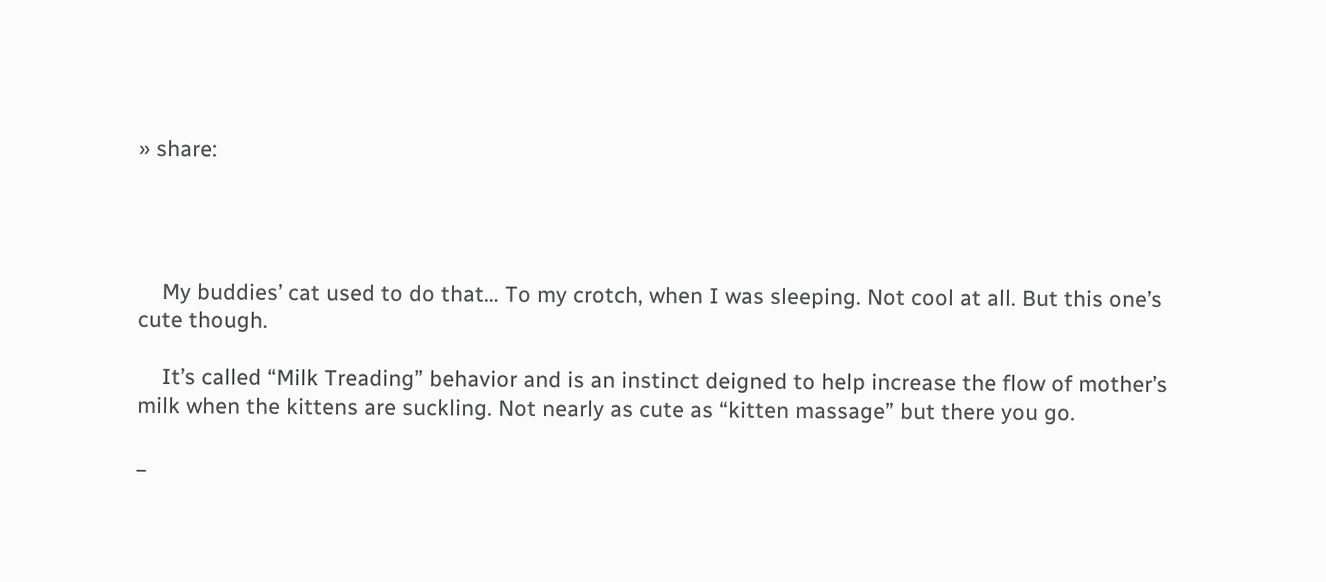» share:




    My buddies’ cat used to do that… To my crotch, when I was sleeping. Not cool at all. But this one’s cute though.

    It’s called “Milk Treading” behavior and is an instinct deigned to help increase the flow of mother’s milk when the kittens are suckling. Not nearly as cute as “kitten massage” but there you go.

_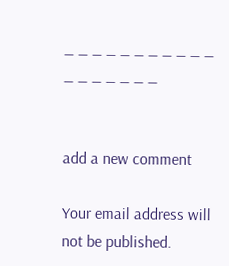_ _ _ _ _ _ _ _ _ _ _ _ _ _ _ _ _ _


add a new comment

Your email address will not be published.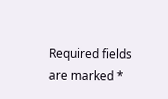Required fields are marked *